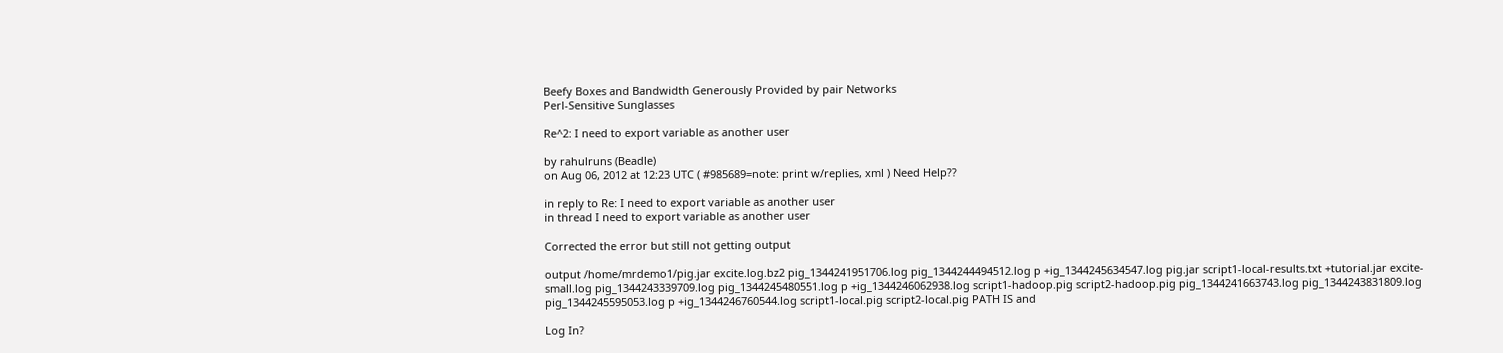Beefy Boxes and Bandwidth Generously Provided by pair Networks
Perl-Sensitive Sunglasses

Re^2: I need to export variable as another user

by rahulruns (Beadle)
on Aug 06, 2012 at 12:23 UTC ( #985689=note: print w/replies, xml ) Need Help??

in reply to Re: I need to export variable as another user
in thread I need to export variable as another user

Corrected the error but still not getting output

output /home/mrdemo1/pig.jar excite.log.bz2 pig_1344241951706.log pig_1344244494512.log p +ig_1344245634547.log pig.jar script1-local-results.txt +tutorial.jar excite-small.log pig_1344243339709.log pig_1344245480551.log p +ig_1344246062938.log script1-hadoop.pig script2-hadoop.pig pig_1344241663743.log pig_1344243831809.log pig_1344245595053.log p +ig_1344246760544.log script1-local.pig script2-local.pig PATH IS and

Log In?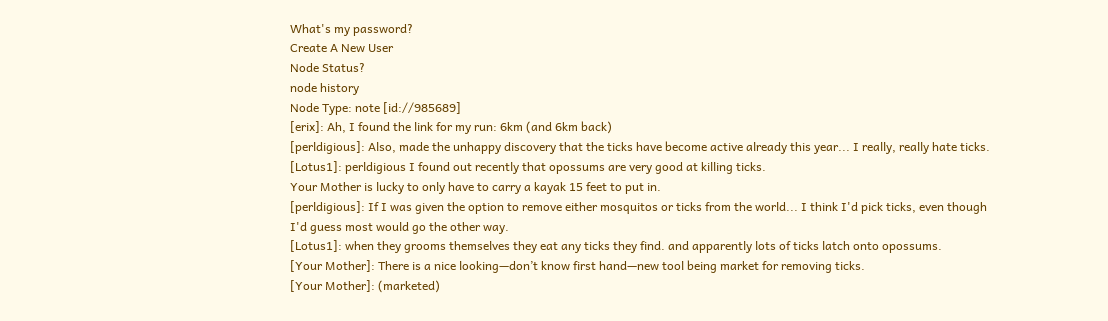What's my password?
Create A New User
Node Status?
node history
Node Type: note [id://985689]
[erix]: Ah, I found the link for my run: 6km (and 6km back)
[perldigious]: Also, made the unhappy discovery that the ticks have become active already this year... I really, really hate ticks.
[Lotus1]: perldigious I found out recently that opossums are very good at killing ticks.
Your Mother is lucky to only have to carry a kayak 15 feet to put in.
[perldigious]: If I was given the option to remove either mosquitos or ticks from the world... I think I'd pick ticks, even though I'd guess most would go the other way.
[Lotus1]: when they grooms themselves they eat any ticks they find. and apparently lots of ticks latch onto opossums.
[Your Mother]: There is a nice looking—don’t know first hand—new tool being market for removing ticks.
[Your Mother]: (marketed)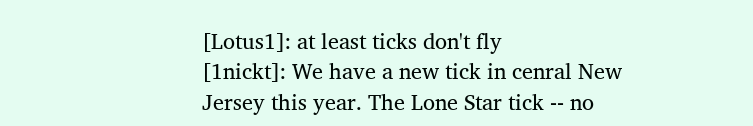[Lotus1]: at least ticks don't fly
[1nickt]: We have a new tick in cenral New Jersey this year. The Lone Star tick -- no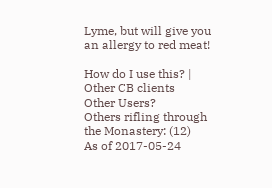Lyme, but will give you an allergy to red meat!

How do I use this? | Other CB clients
Other Users?
Others rifling through the Monastery: (12)
As of 2017-05-24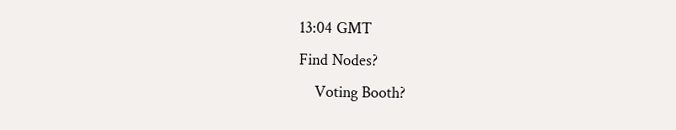13:04 GMT
Find Nodes?
    Voting Booth?